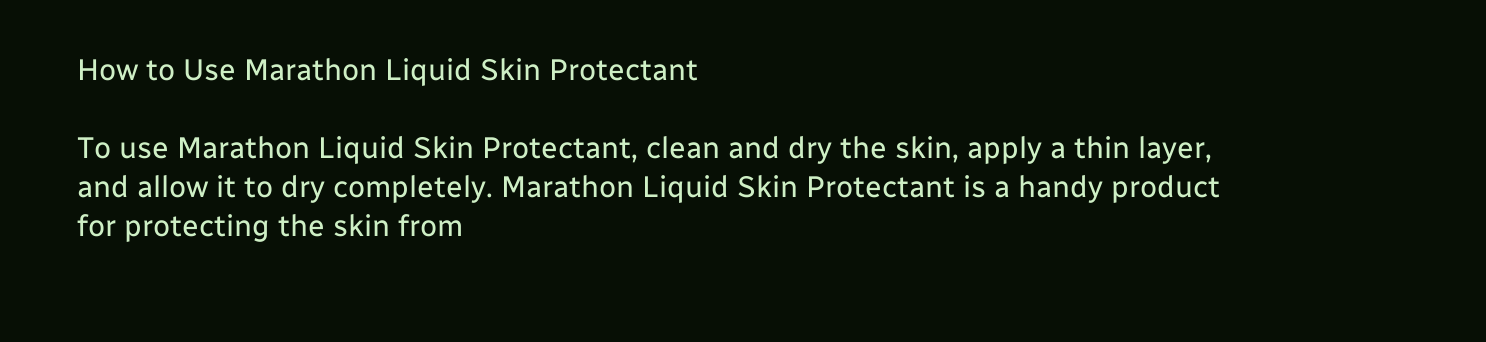How to Use Marathon Liquid Skin Protectant

To use Marathon Liquid Skin Protectant, clean and dry the skin, apply a thin layer, and allow it to dry completely. Marathon Liquid Skin Protectant is a handy product for protecting the skin from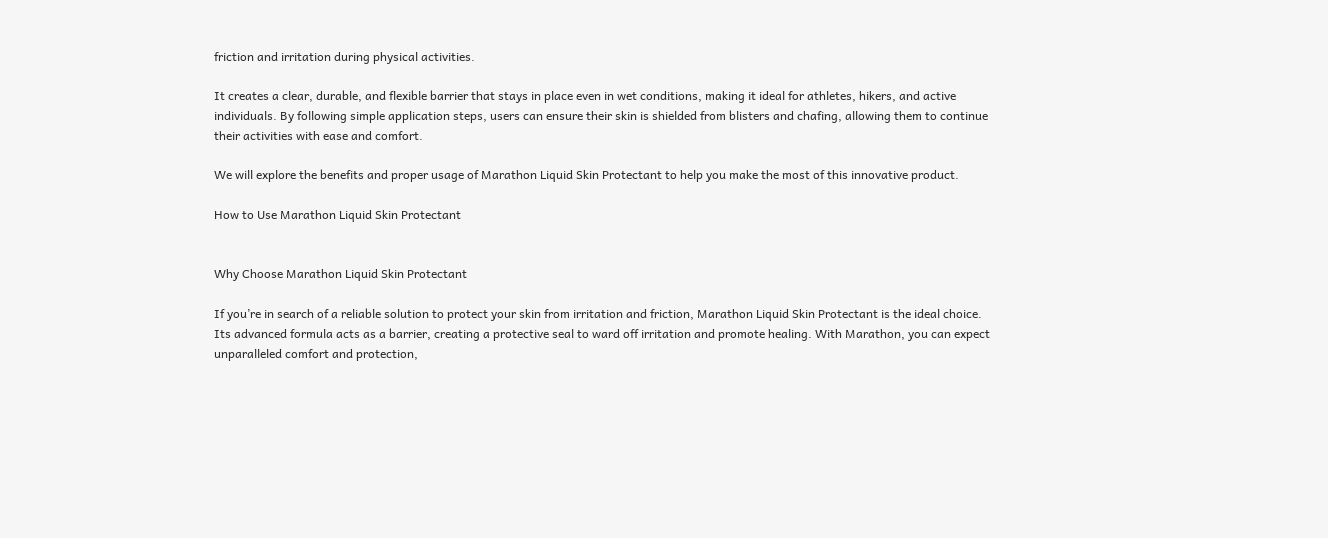friction and irritation during physical activities.

It creates a clear, durable, and flexible barrier that stays in place even in wet conditions, making it ideal for athletes, hikers, and active individuals. By following simple application steps, users can ensure their skin is shielded from blisters and chafing, allowing them to continue their activities with ease and comfort.

We will explore the benefits and proper usage of Marathon Liquid Skin Protectant to help you make the most of this innovative product.

How to Use Marathon Liquid Skin Protectant


Why Choose Marathon Liquid Skin Protectant

If you’re in search of a reliable solution to protect your skin from irritation and friction, Marathon Liquid Skin Protectant is the ideal choice. Its advanced formula acts as a barrier, creating a protective seal to ward off irritation and promote healing. With Marathon, you can expect unparalleled comfort and protection,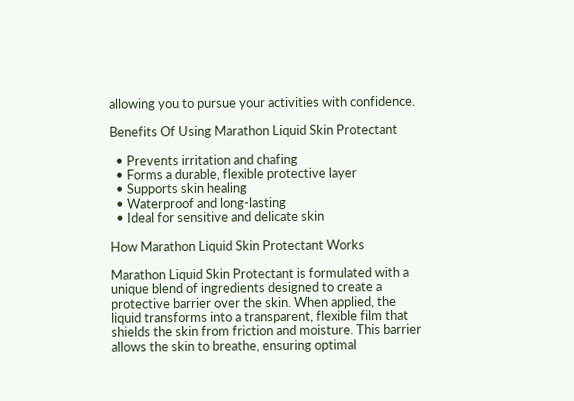allowing you to pursue your activities with confidence.

Benefits Of Using Marathon Liquid Skin Protectant

  • Prevents irritation and chafing
  • Forms a durable, flexible protective layer
  • Supports skin healing
  • Waterproof and long-lasting
  • Ideal for sensitive and delicate skin

How Marathon Liquid Skin Protectant Works

Marathon Liquid Skin Protectant is formulated with a unique blend of ingredients designed to create a protective barrier over the skin. When applied, the liquid transforms into a transparent, flexible film that shields the skin from friction and moisture. This barrier allows the skin to breathe, ensuring optimal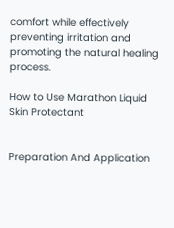comfort while effectively preventing irritation and promoting the natural healing process.

How to Use Marathon Liquid Skin Protectant


Preparation And Application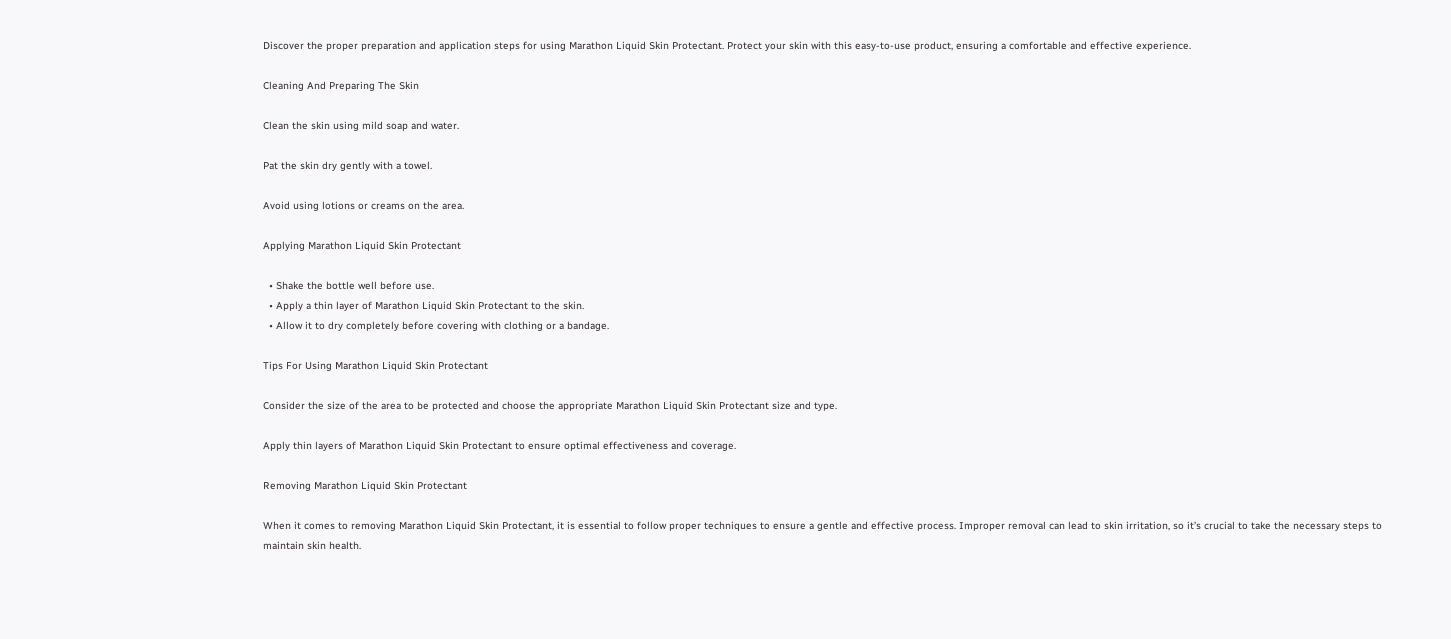Discover the proper preparation and application steps for using Marathon Liquid Skin Protectant. Protect your skin with this easy-to-use product, ensuring a comfortable and effective experience.

Cleaning And Preparing The Skin

Clean the skin using mild soap and water.

Pat the skin dry gently with a towel.

Avoid using lotions or creams on the area.

Applying Marathon Liquid Skin Protectant

  • Shake the bottle well before use.
  • Apply a thin layer of Marathon Liquid Skin Protectant to the skin.
  • Allow it to dry completely before covering with clothing or a bandage.

Tips For Using Marathon Liquid Skin Protectant

Consider the size of the area to be protected and choose the appropriate Marathon Liquid Skin Protectant size and type.

Apply thin layers of Marathon Liquid Skin Protectant to ensure optimal effectiveness and coverage.

Removing Marathon Liquid Skin Protectant

When it comes to removing Marathon Liquid Skin Protectant, it is essential to follow proper techniques to ensure a gentle and effective process. Improper removal can lead to skin irritation, so it’s crucial to take the necessary steps to maintain skin health.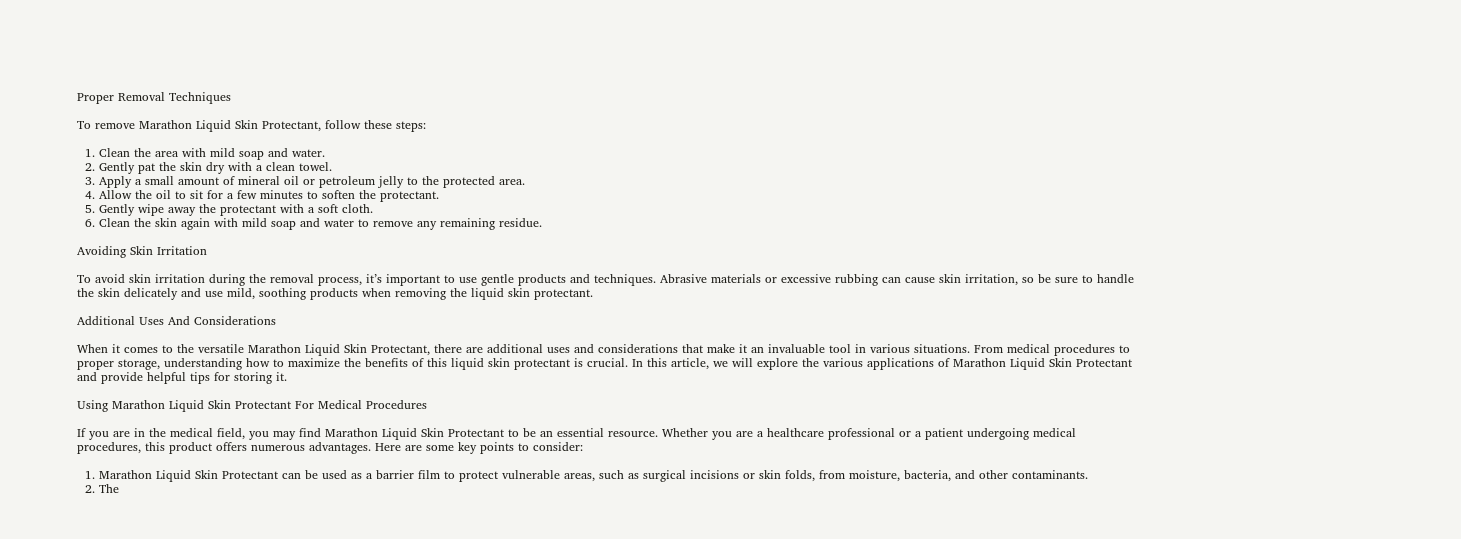Proper Removal Techniques

To remove Marathon Liquid Skin Protectant, follow these steps:

  1. Clean the area with mild soap and water.
  2. Gently pat the skin dry with a clean towel.
  3. Apply a small amount of mineral oil or petroleum jelly to the protected area.
  4. Allow the oil to sit for a few minutes to soften the protectant.
  5. Gently wipe away the protectant with a soft cloth.
  6. Clean the skin again with mild soap and water to remove any remaining residue.

Avoiding Skin Irritation

To avoid skin irritation during the removal process, it’s important to use gentle products and techniques. Abrasive materials or excessive rubbing can cause skin irritation, so be sure to handle the skin delicately and use mild, soothing products when removing the liquid skin protectant.

Additional Uses And Considerations

When it comes to the versatile Marathon Liquid Skin Protectant, there are additional uses and considerations that make it an invaluable tool in various situations. From medical procedures to proper storage, understanding how to maximize the benefits of this liquid skin protectant is crucial. In this article, we will explore the various applications of Marathon Liquid Skin Protectant and provide helpful tips for storing it.

Using Marathon Liquid Skin Protectant For Medical Procedures

If you are in the medical field, you may find Marathon Liquid Skin Protectant to be an essential resource. Whether you are a healthcare professional or a patient undergoing medical procedures, this product offers numerous advantages. Here are some key points to consider:

  1. Marathon Liquid Skin Protectant can be used as a barrier film to protect vulnerable areas, such as surgical incisions or skin folds, from moisture, bacteria, and other contaminants.
  2. The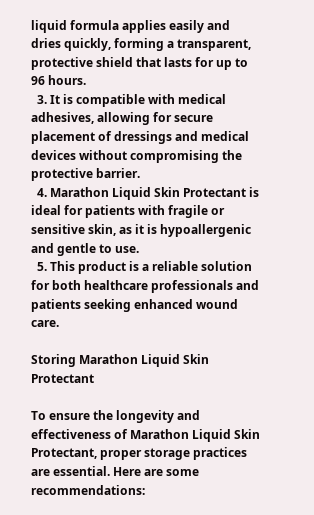liquid formula applies easily and dries quickly, forming a transparent, protective shield that lasts for up to 96 hours.
  3. It is compatible with medical adhesives, allowing for secure placement of dressings and medical devices without compromising the protective barrier.
  4. Marathon Liquid Skin Protectant is ideal for patients with fragile or sensitive skin, as it is hypoallergenic and gentle to use.
  5. This product is a reliable solution for both healthcare professionals and patients seeking enhanced wound care.

Storing Marathon Liquid Skin Protectant

To ensure the longevity and effectiveness of Marathon Liquid Skin Protectant, proper storage practices are essential. Here are some recommendations: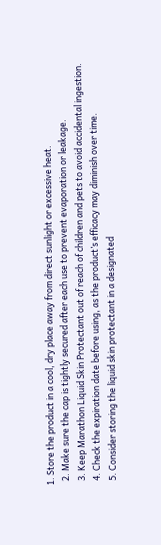1. Store the product in a cool, dry place away from direct sunlight or excessive heat.
  2. Make sure the cap is tightly secured after each use to prevent evaporation or leakage.
  3. Keep Marathon Liquid Skin Protectant out of reach of children and pets to avoid accidental ingestion.
  4. Check the expiration date before using, as the product’s efficacy may diminish over time.
  5. Consider storing the liquid skin protectant in a designated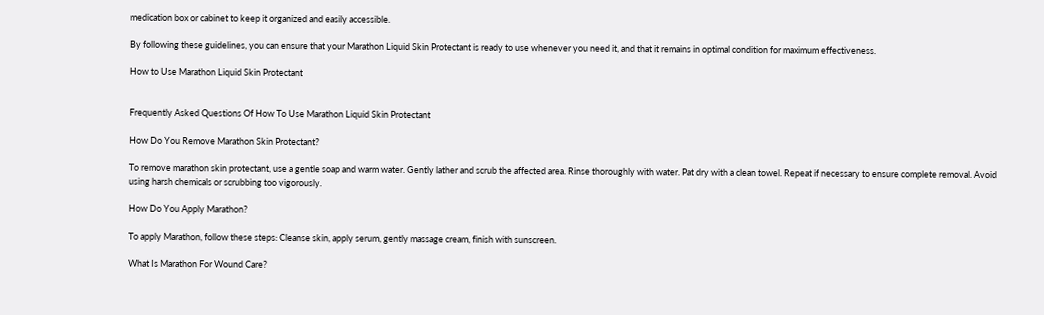medication box or cabinet to keep it organized and easily accessible.

By following these guidelines, you can ensure that your Marathon Liquid Skin Protectant is ready to use whenever you need it, and that it remains in optimal condition for maximum effectiveness.

How to Use Marathon Liquid Skin Protectant


Frequently Asked Questions Of How To Use Marathon Liquid Skin Protectant

How Do You Remove Marathon Skin Protectant?

To remove marathon skin protectant, use a gentle soap and warm water. Gently lather and scrub the affected area. Rinse thoroughly with water. Pat dry with a clean towel. Repeat if necessary to ensure complete removal. Avoid using harsh chemicals or scrubbing too vigorously.

How Do You Apply Marathon?

To apply Marathon, follow these steps: Cleanse skin, apply serum, gently massage cream, finish with sunscreen.

What Is Marathon For Wound Care?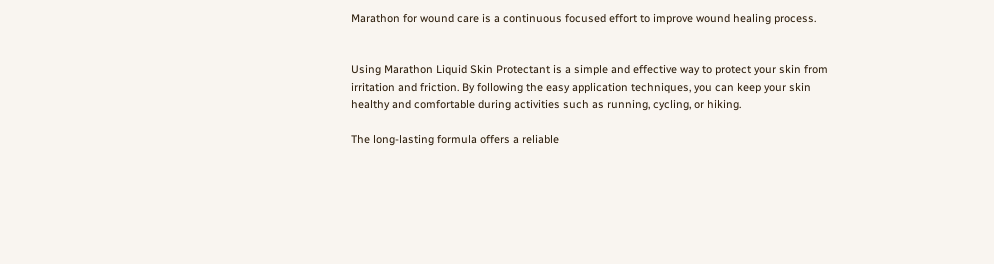Marathon for wound care is a continuous focused effort to improve wound healing process.


Using Marathon Liquid Skin Protectant is a simple and effective way to protect your skin from irritation and friction. By following the easy application techniques, you can keep your skin healthy and comfortable during activities such as running, cycling, or hiking.

The long-lasting formula offers a reliable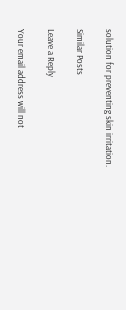solution for preventing skin irritation.

Similar Posts

Leave a Reply

Your email address will not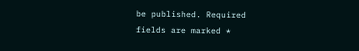be published. Required fields are marked *